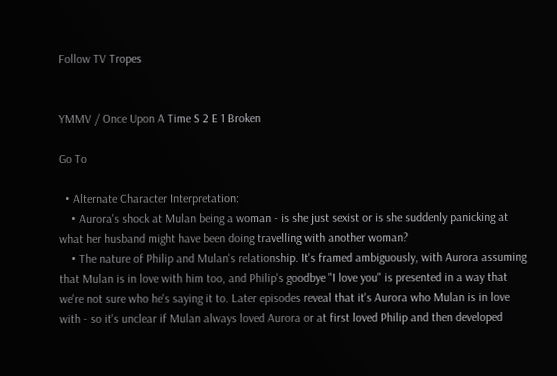Follow TV Tropes


YMMV / Once Upon A Time S 2 E 1 Broken

Go To

  • Alternate Character Interpretation:
    • Aurora's shock at Mulan being a woman - is she just sexist or is she suddenly panicking at what her husband might have been doing travelling with another woman?
    • The nature of Philip and Mulan's relationship. It's framed ambiguously, with Aurora assuming that Mulan is in love with him too, and Philip's goodbye "I love you" is presented in a way that we're not sure who he's saying it to. Later episodes reveal that it's Aurora who Mulan is in love with - so it's unclear if Mulan always loved Aurora or at first loved Philip and then developed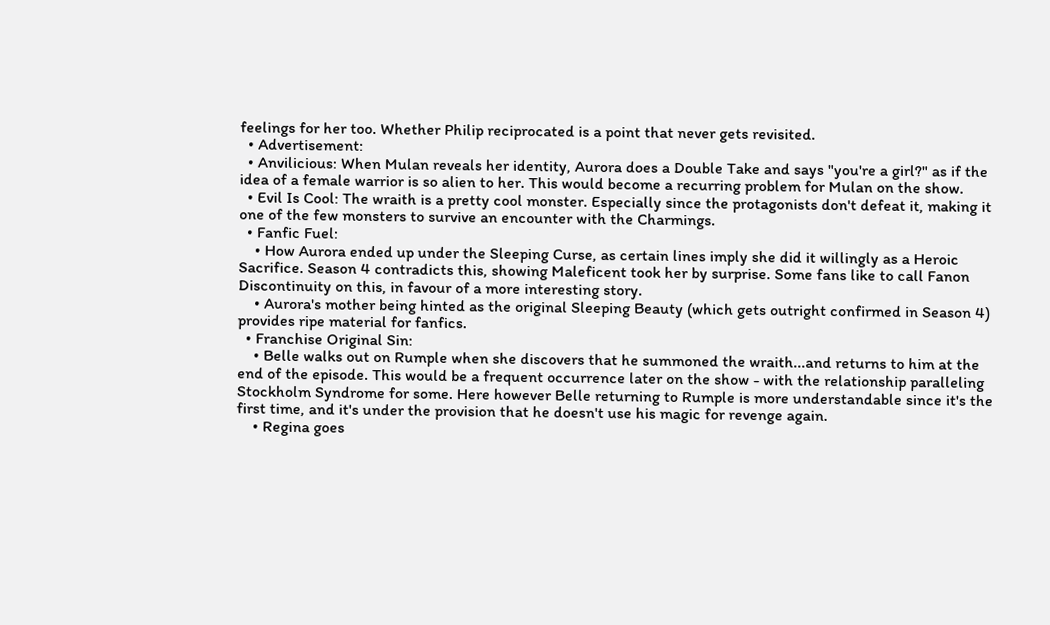feelings for her too. Whether Philip reciprocated is a point that never gets revisited.
  • Advertisement:
  • Anvilicious: When Mulan reveals her identity, Aurora does a Double Take and says "you're a girl?" as if the idea of a female warrior is so alien to her. This would become a recurring problem for Mulan on the show.
  • Evil Is Cool: The wraith is a pretty cool monster. Especially since the protagonists don't defeat it, making it one of the few monsters to survive an encounter with the Charmings.
  • Fanfic Fuel:
    • How Aurora ended up under the Sleeping Curse, as certain lines imply she did it willingly as a Heroic Sacrifice. Season 4 contradicts this, showing Maleficent took her by surprise. Some fans like to call Fanon Discontinuity on this, in favour of a more interesting story.
    • Aurora's mother being hinted as the original Sleeping Beauty (which gets outright confirmed in Season 4) provides ripe material for fanfics.
  • Franchise Original Sin:
    • Belle walks out on Rumple when she discovers that he summoned the wraith...and returns to him at the end of the episode. This would be a frequent occurrence later on the show - with the relationship paralleling Stockholm Syndrome for some. Here however Belle returning to Rumple is more understandable since it's the first time, and it's under the provision that he doesn't use his magic for revenge again.
    • Regina goes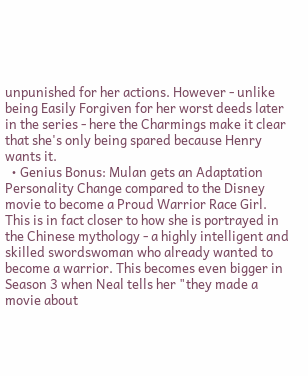unpunished for her actions. However - unlike being Easily Forgiven for her worst deeds later in the series - here the Charmings make it clear that she's only being spared because Henry wants it.
  • Genius Bonus: Mulan gets an Adaptation Personality Change compared to the Disney movie to become a Proud Warrior Race Girl. This is in fact closer to how she is portrayed in the Chinese mythology - a highly intelligent and skilled swordswoman who already wanted to become a warrior. This becomes even bigger in Season 3 when Neal tells her "they made a movie about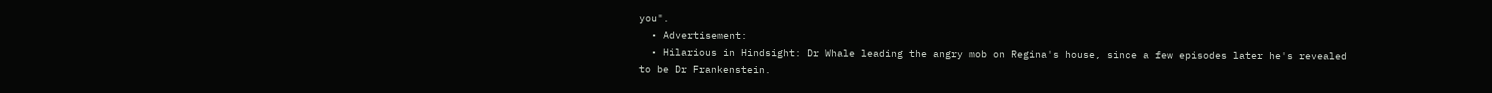you".
  • Advertisement:
  • Hilarious in Hindsight: Dr Whale leading the angry mob on Regina's house, since a few episodes later he's revealed to be Dr Frankenstein.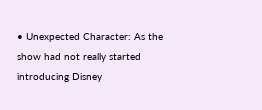• Unexpected Character: As the show had not really started introducing Disney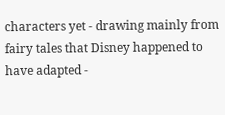characters yet - drawing mainly from fairy tales that Disney happened to have adapted -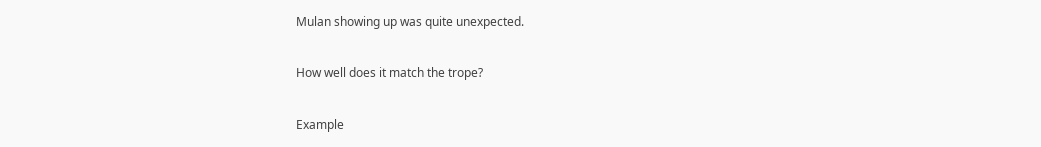Mulan showing up was quite unexpected.

How well does it match the trope?

Example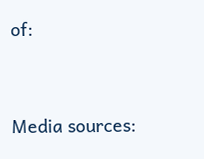of:


Media sources: